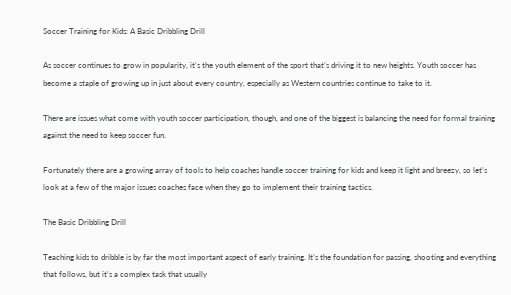Soccer Training for Kids: A Basic Dribbling Drill

As soccer continues to grow in popularity, it’s the youth element of the sport that’s driving it to new heights. Youth soccer has become a staple of growing up in just about every country, especially as Western countries continue to take to it.

There are issues what come with youth soccer participation, though, and one of the biggest is balancing the need for formal training against the need to keep soccer fun.

Fortunately there are a growing array of tools to help coaches handle soccer training for kids and keep it light and breezy, so let’s look at a few of the major issues coaches face when they go to implement their training tactics.

The Basic Dribbling Drill

Teaching kids to dribble is by far the most important aspect of early training. It’s the foundation for passing, shooting and everything that follows, but it’s a complex task that usually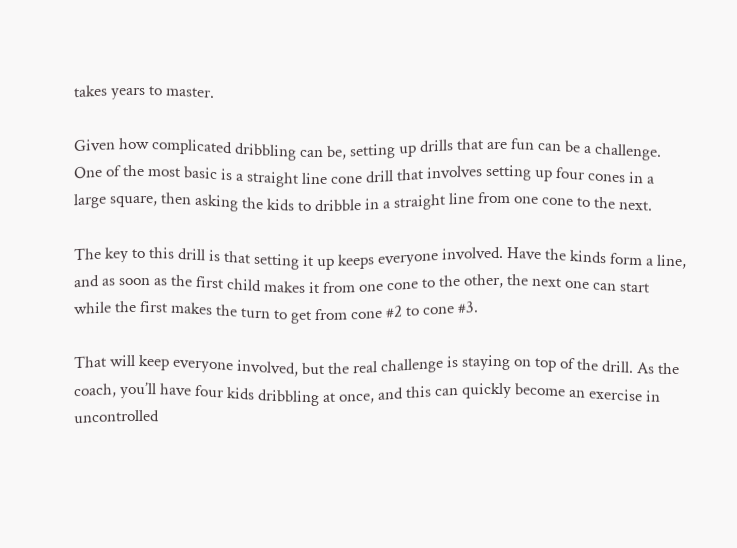takes years to master.

Given how complicated dribbling can be, setting up drills that are fun can be a challenge. One of the most basic is a straight line cone drill that involves setting up four cones in a large square, then asking the kids to dribble in a straight line from one cone to the next.

The key to this drill is that setting it up keeps everyone involved. Have the kinds form a line, and as soon as the first child makes it from one cone to the other, the next one can start while the first makes the turn to get from cone #2 to cone #3.

That will keep everyone involved, but the real challenge is staying on top of the drill. As the coach, you’ll have four kids dribbling at once, and this can quickly become an exercise in uncontrolled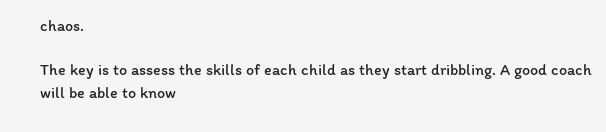chaos.

The key is to assess the skills of each child as they start dribbling. A good coach will be able to know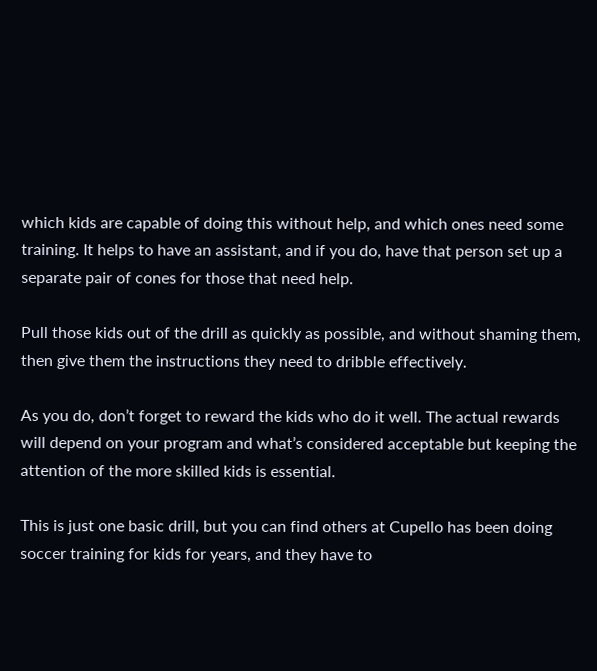which kids are capable of doing this without help, and which ones need some training. It helps to have an assistant, and if you do, have that person set up a separate pair of cones for those that need help.

Pull those kids out of the drill as quickly as possible, and without shaming them, then give them the instructions they need to dribble effectively.

As you do, don’t forget to reward the kids who do it well. The actual rewards will depend on your program and what’s considered acceptable but keeping the attention of the more skilled kids is essential.

This is just one basic drill, but you can find others at Cupello has been doing soccer training for kids for years, and they have to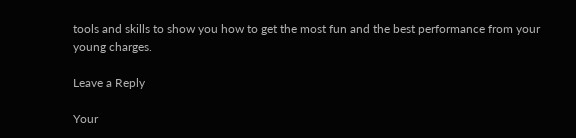tools and skills to show you how to get the most fun and the best performance from your young charges.

Leave a Reply

Your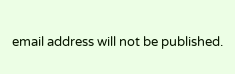email address will not be published.